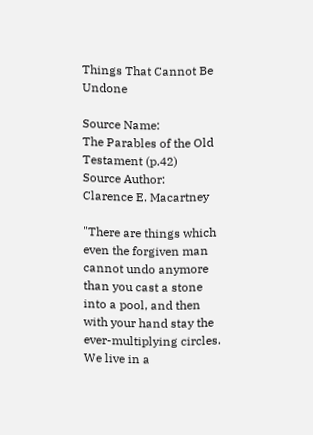Things That Cannot Be Undone

Source Name:
The Parables of the Old Testament (p.42)
Source Author:
Clarence E. Macartney

"There are things which even the forgiven man cannot undo anymore than you cast a stone into a pool, and then with your hand stay the ever-multiplying circles. We live in a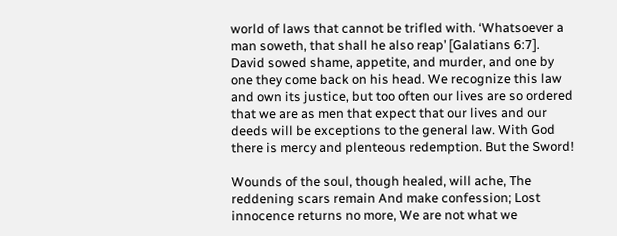world of laws that cannot be trifled with. ‘Whatsoever a man soweth, that shall he also reap’ [Galatians 6:7]. David sowed shame, appetite, and murder, and one by one they come back on his head. We recognize this law and own its justice, but too often our lives are so ordered that we are as men that expect that our lives and our deeds will be exceptions to the general law. With God there is mercy and plenteous redemption. But the Sword!

Wounds of the soul, though healed, will ache, The reddening scars remain And make confession; Lost innocence returns no more, We are not what we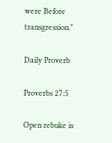were Before transgression."

Daily Proverb

Proverbs 27:5

Open rebuke is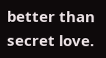better than secret love.